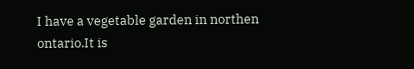I have a vegetable garden in northen ontario.It is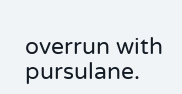overrun with pursulane.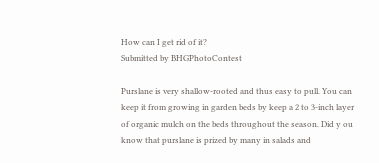How can I get rid of it?
Submitted by BHGPhotoContest

Purslane is very shallow-rooted and thus easy to pull. You can keep it from growing in garden beds by keep a 2 to 3-inch layer of organic mulch on the beds throughout the season. Did y ou know that purslane is prized by many in salads and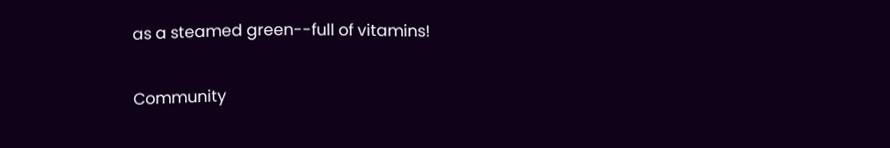as a steamed green--full of vitamins!

Community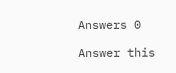Answers 0

Answer this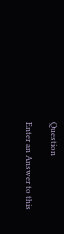Question

Enter an Answer to this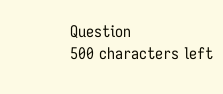Question
500 characters left